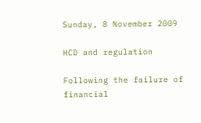Sunday, 8 November 2009

HCD and regulation

Following the failure of financial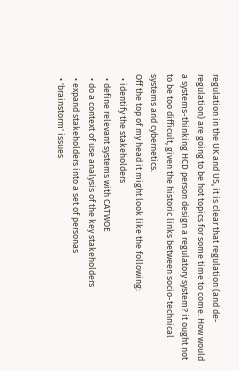regulation in the UK and US, it is clear that regulation (and de-regulation) are going to be hot topics for some time to come. How would a systems-thinking HCD person design a regulatory system? it ought not to be too difficult, given the historic links between socio-technical systems and cybernetics.
Off the top of my head it might look like the following:
  • identify the stakeholders
  • define relevant systems with CATWOE
  • do a context of use analysis of the key stakeholders
  • expand stakeholders into a set of personas
  • 'brainstorm' issues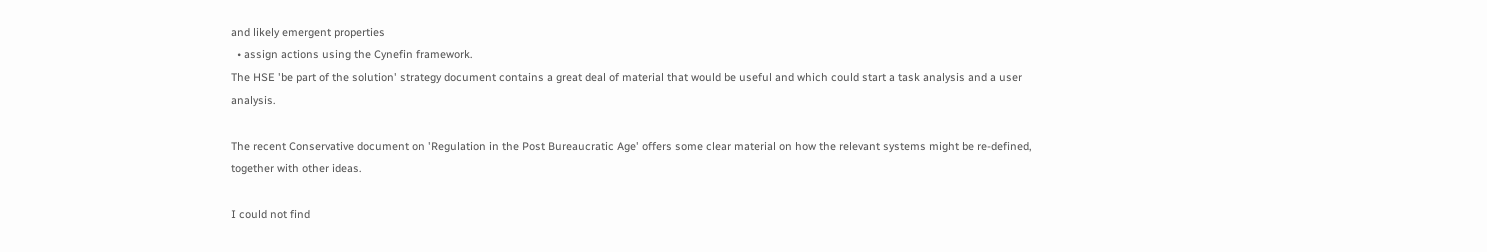and likely emergent properties
  • assign actions using the Cynefin framework.
The HSE 'be part of the solution' strategy document contains a great deal of material that would be useful and which could start a task analysis and a user analysis.

The recent Conservative document on 'Regulation in the Post Bureaucratic Age' offers some clear material on how the relevant systems might be re-defined, together with other ideas.

I could not find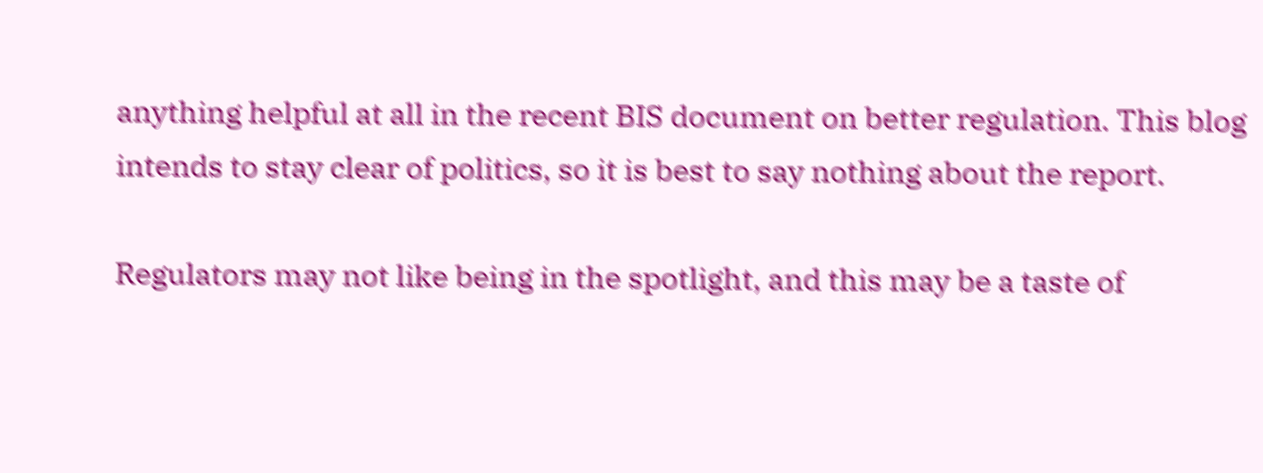anything helpful at all in the recent BIS document on better regulation. This blog intends to stay clear of politics, so it is best to say nothing about the report.

Regulators may not like being in the spotlight, and this may be a taste of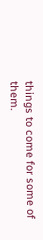things to come for some of them.